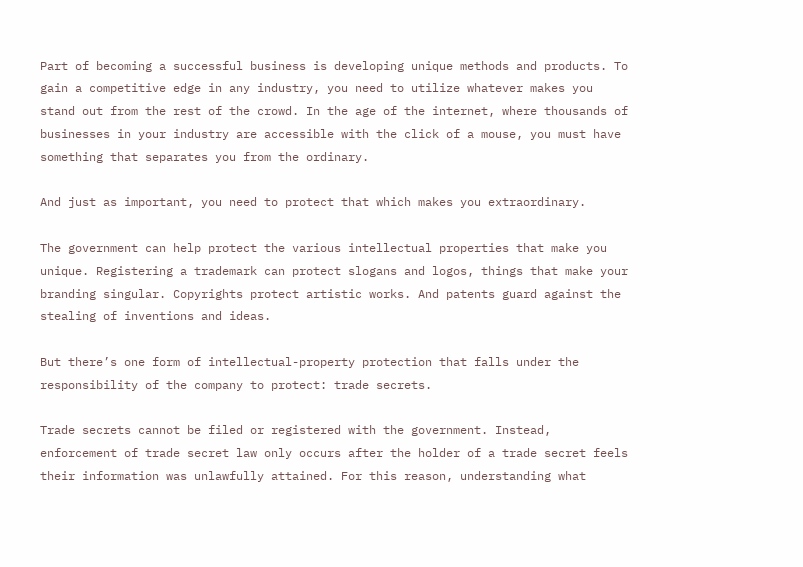Part of becoming a successful business is developing unique methods and products. To gain a competitive edge in any industry, you need to utilize whatever makes you stand out from the rest of the crowd. In the age of the internet, where thousands of businesses in your industry are accessible with the click of a mouse, you must have something that separates you from the ordinary.

And just as important, you need to protect that which makes you extraordinary.

The government can help protect the various intellectual properties that make you unique. Registering a trademark can protect slogans and logos, things that make your branding singular. Copyrights protect artistic works. And patents guard against the stealing of inventions and ideas.

But there’s one form of intellectual-property protection that falls under the responsibility of the company to protect: trade secrets.

Trade secrets cannot be filed or registered with the government. Instead, enforcement of trade secret law only occurs after the holder of a trade secret feels their information was unlawfully attained. For this reason, understanding what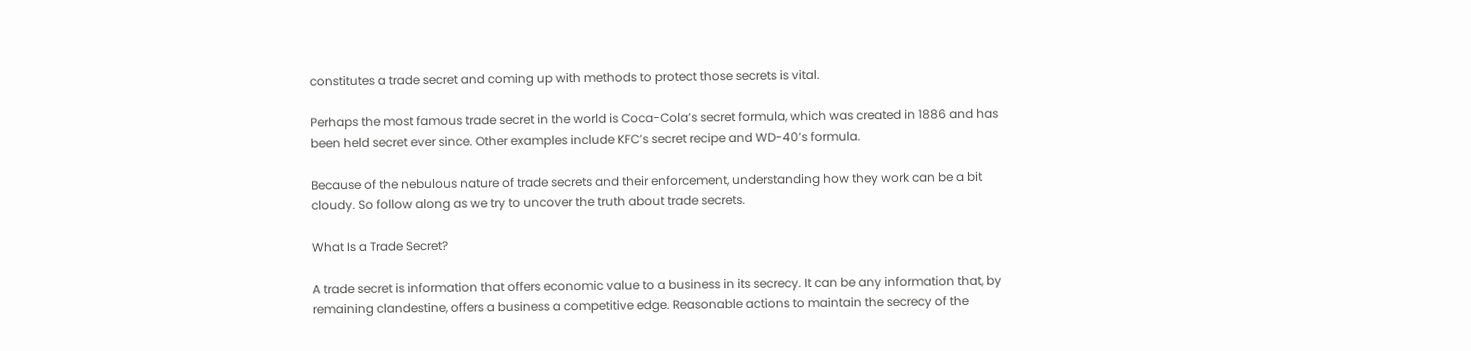constitutes a trade secret and coming up with methods to protect those secrets is vital.

Perhaps the most famous trade secret in the world is Coca-Cola’s secret formula, which was created in 1886 and has been held secret ever since. Other examples include KFC’s secret recipe and WD-40’s formula.

Because of the nebulous nature of trade secrets and their enforcement, understanding how they work can be a bit cloudy. So follow along as we try to uncover the truth about trade secrets.

What Is a Trade Secret?

A trade secret is information that offers economic value to a business in its secrecy. It can be any information that, by remaining clandestine, offers a business a competitive edge. Reasonable actions to maintain the secrecy of the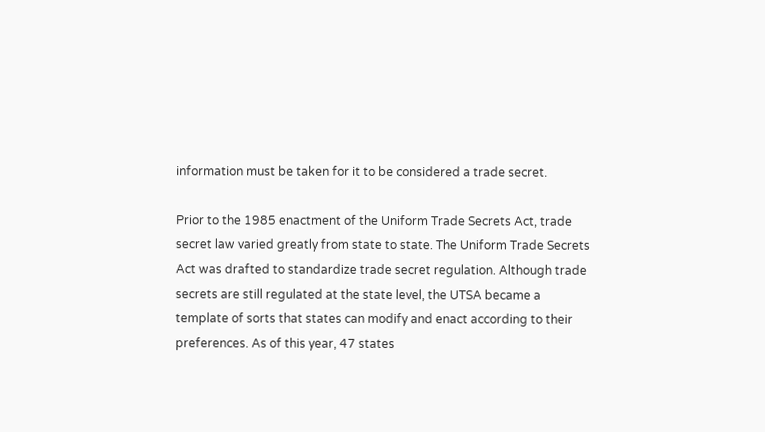information must be taken for it to be considered a trade secret.

Prior to the 1985 enactment of the Uniform Trade Secrets Act, trade secret law varied greatly from state to state. The Uniform Trade Secrets Act was drafted to standardize trade secret regulation. Although trade secrets are still regulated at the state level, the UTSA became a template of sorts that states can modify and enact according to their preferences. As of this year, 47 states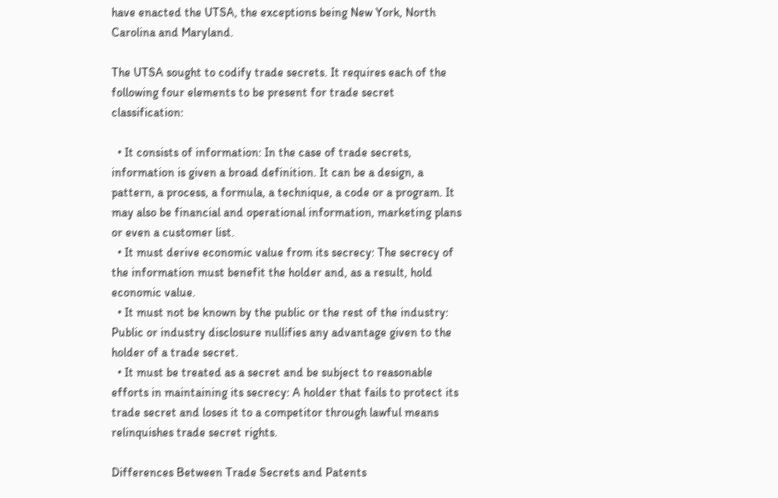have enacted the UTSA, the exceptions being New York, North Carolina and Maryland.

The UTSA sought to codify trade secrets. It requires each of the following four elements to be present for trade secret classification:

  • It consists of information: In the case of trade secrets, information is given a broad definition. It can be a design, a pattern, a process, a formula, a technique, a code or a program. It may also be financial and operational information, marketing plans or even a customer list.
  • It must derive economic value from its secrecy: The secrecy of the information must benefit the holder and, as a result, hold economic value.
  • It must not be known by the public or the rest of the industry: Public or industry disclosure nullifies any advantage given to the holder of a trade secret.
  • It must be treated as a secret and be subject to reasonable efforts in maintaining its secrecy: A holder that fails to protect its trade secret and loses it to a competitor through lawful means relinquishes trade secret rights.

Differences Between Trade Secrets and Patents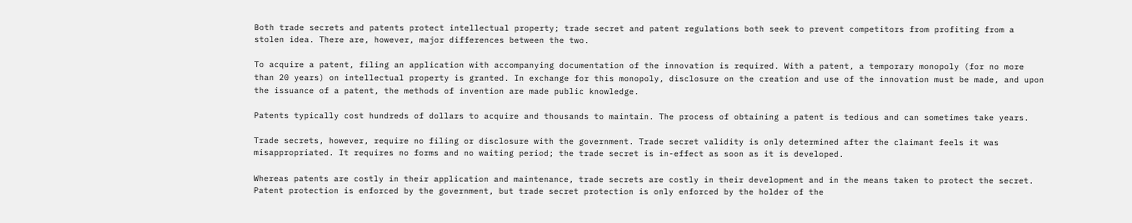Both trade secrets and patents protect intellectual property; trade secret and patent regulations both seek to prevent competitors from profiting from a stolen idea. There are, however, major differences between the two.

To acquire a patent, filing an application with accompanying documentation of the innovation is required. With a patent, a temporary monopoly (for no more than 20 years) on intellectual property is granted. In exchange for this monopoly, disclosure on the creation and use of the innovation must be made, and upon the issuance of a patent, the methods of invention are made public knowledge.

Patents typically cost hundreds of dollars to acquire and thousands to maintain. The process of obtaining a patent is tedious and can sometimes take years.

Trade secrets, however, require no filing or disclosure with the government. Trade secret validity is only determined after the claimant feels it was misappropriated. It requires no forms and no waiting period; the trade secret is in-effect as soon as it is developed.

Whereas patents are costly in their application and maintenance, trade secrets are costly in their development and in the means taken to protect the secret. Patent protection is enforced by the government, but trade secret protection is only enforced by the holder of the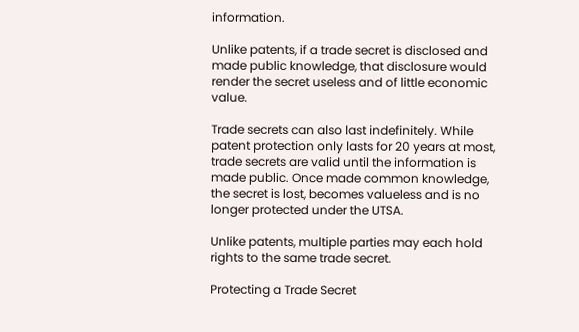information.

Unlike patents, if a trade secret is disclosed and made public knowledge, that disclosure would render the secret useless and of little economic value.

Trade secrets can also last indefinitely. While patent protection only lasts for 20 years at most, trade secrets are valid until the information is made public. Once made common knowledge, the secret is lost, becomes valueless and is no longer protected under the UTSA.

Unlike patents, multiple parties may each hold rights to the same trade secret.

Protecting a Trade Secret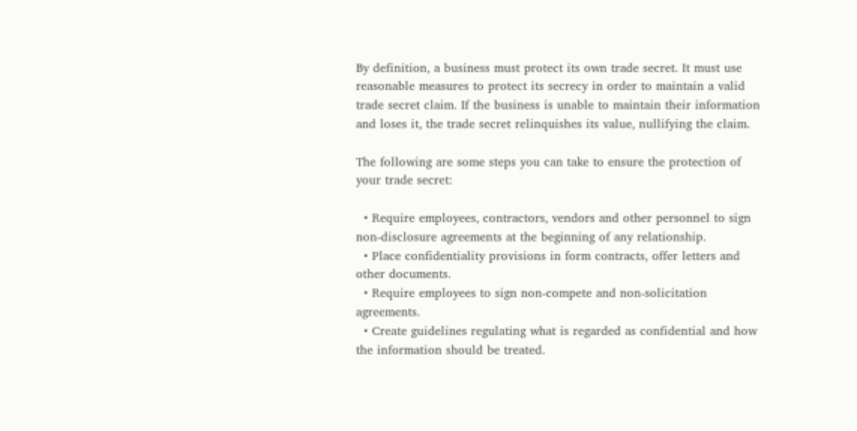By definition, a business must protect its own trade secret. It must use reasonable measures to protect its secrecy in order to maintain a valid trade secret claim. If the business is unable to maintain their information and loses it, the trade secret relinquishes its value, nullifying the claim.

The following are some steps you can take to ensure the protection of your trade secret:

  • Require employees, contractors, vendors and other personnel to sign non-disclosure agreements at the beginning of any relationship.
  • Place confidentiality provisions in form contracts, offer letters and other documents.
  • Require employees to sign non-compete and non-solicitation agreements.
  • Create guidelines regulating what is regarded as confidential and how the information should be treated.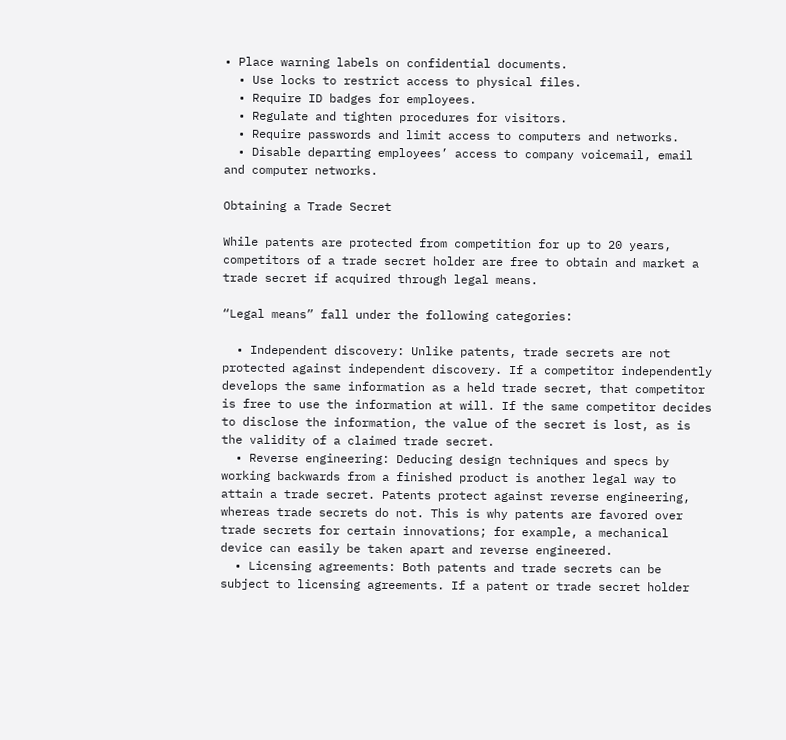• Place warning labels on confidential documents.
  • Use locks to restrict access to physical files.
  • Require ID badges for employees.
  • Regulate and tighten procedures for visitors.
  • Require passwords and limit access to computers and networks.
  • Disable departing employees’ access to company voicemail, email and computer networks.

Obtaining a Trade Secret

While patents are protected from competition for up to 20 years, competitors of a trade secret holder are free to obtain and market a trade secret if acquired through legal means.

“Legal means” fall under the following categories:

  • Independent discovery: Unlike patents, trade secrets are not protected against independent discovery. If a competitor independently develops the same information as a held trade secret, that competitor is free to use the information at will. If the same competitor decides to disclose the information, the value of the secret is lost, as is the validity of a claimed trade secret.
  • Reverse engineering: Deducing design techniques and specs by working backwards from a finished product is another legal way to attain a trade secret. Patents protect against reverse engineering, whereas trade secrets do not. This is why patents are favored over trade secrets for certain innovations; for example, a mechanical device can easily be taken apart and reverse engineered.
  • Licensing agreements: Both patents and trade secrets can be subject to licensing agreements. If a patent or trade secret holder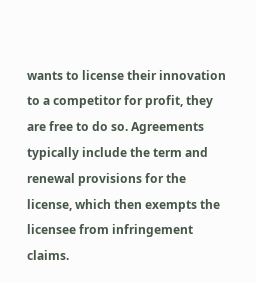wants to license their innovation to a competitor for profit, they are free to do so. Agreements typically include the term and renewal provisions for the license, which then exempts the licensee from infringement claims.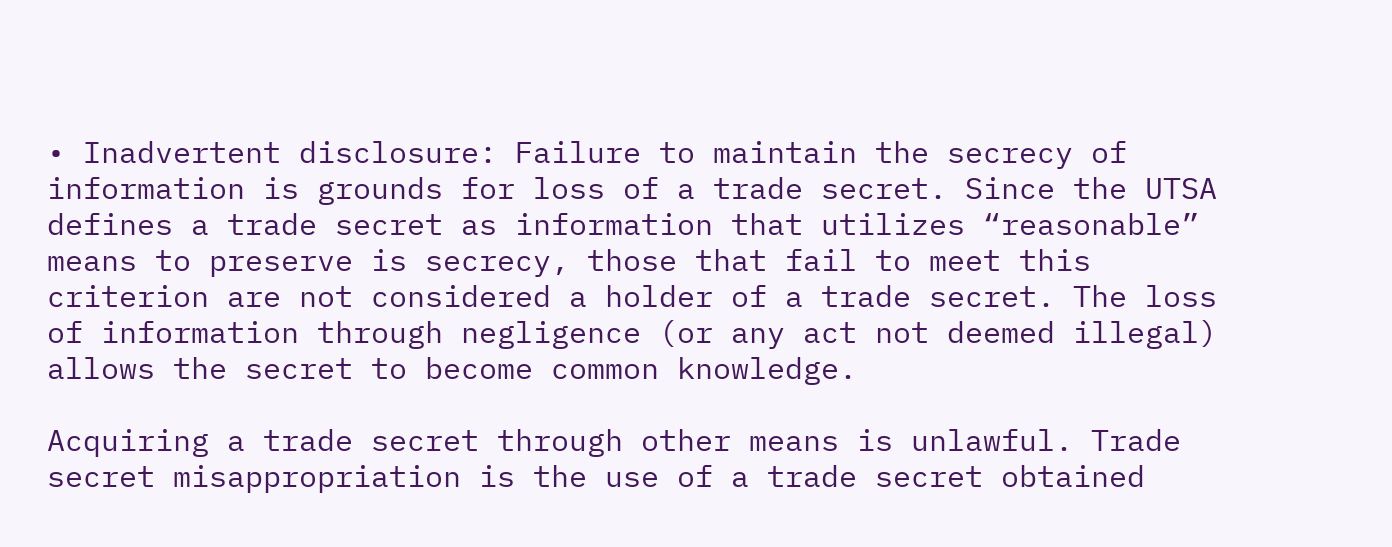• Inadvertent disclosure: Failure to maintain the secrecy of information is grounds for loss of a trade secret. Since the UTSA defines a trade secret as information that utilizes “reasonable” means to preserve is secrecy, those that fail to meet this criterion are not considered a holder of a trade secret. The loss of information through negligence (or any act not deemed illegal) allows the secret to become common knowledge.

Acquiring a trade secret through other means is unlawful. Trade secret misappropriation is the use of a trade secret obtained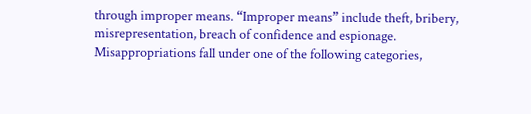through improper means. “Improper means” include theft, bribery, misrepresentation, breach of confidence and espionage. Misappropriations fall under one of the following categories,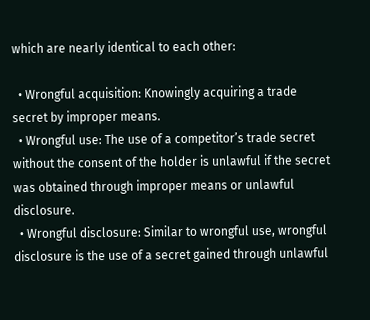which are nearly identical to each other:

  • Wrongful acquisition: Knowingly acquiring a trade secret by improper means.
  • Wrongful use: The use of a competitor’s trade secret without the consent of the holder is unlawful if the secret was obtained through improper means or unlawful disclosure.
  • Wrongful disclosure: Similar to wrongful use, wrongful disclosure is the use of a secret gained through unlawful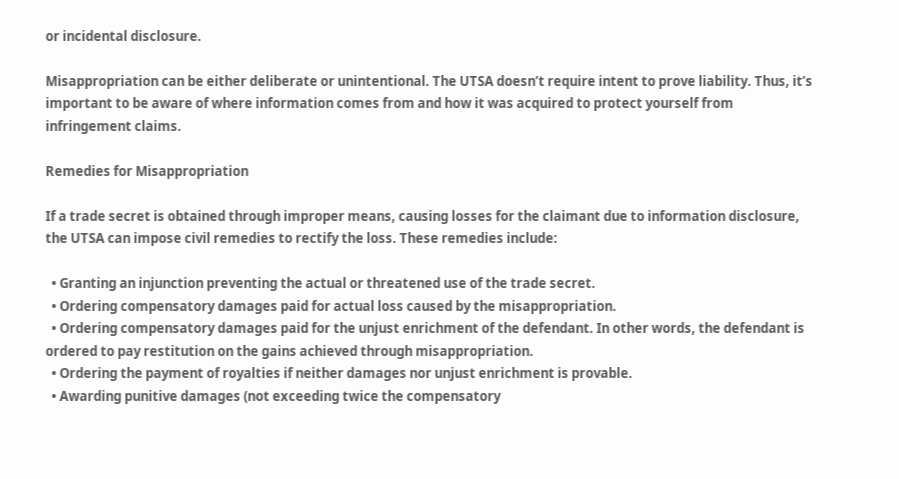or incidental disclosure.

Misappropriation can be either deliberate or unintentional. The UTSA doesn’t require intent to prove liability. Thus, it’s important to be aware of where information comes from and how it was acquired to protect yourself from infringement claims.

Remedies for Misappropriation

If a trade secret is obtained through improper means, causing losses for the claimant due to information disclosure, the UTSA can impose civil remedies to rectify the loss. These remedies include:

  • Granting an injunction preventing the actual or threatened use of the trade secret.
  • Ordering compensatory damages paid for actual loss caused by the misappropriation.
  • Ordering compensatory damages paid for the unjust enrichment of the defendant. In other words, the defendant is ordered to pay restitution on the gains achieved through misappropriation.
  • Ordering the payment of royalties if neither damages nor unjust enrichment is provable.
  • Awarding punitive damages (not exceeding twice the compensatory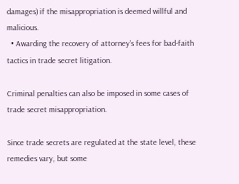damages) if the misappropriation is deemed willful and malicious.
  • Awarding the recovery of attorney’s fees for bad-faith tactics in trade secret litigation.

Criminal penalties can also be imposed in some cases of trade secret misappropriation.

Since trade secrets are regulated at the state level, these remedies vary, but some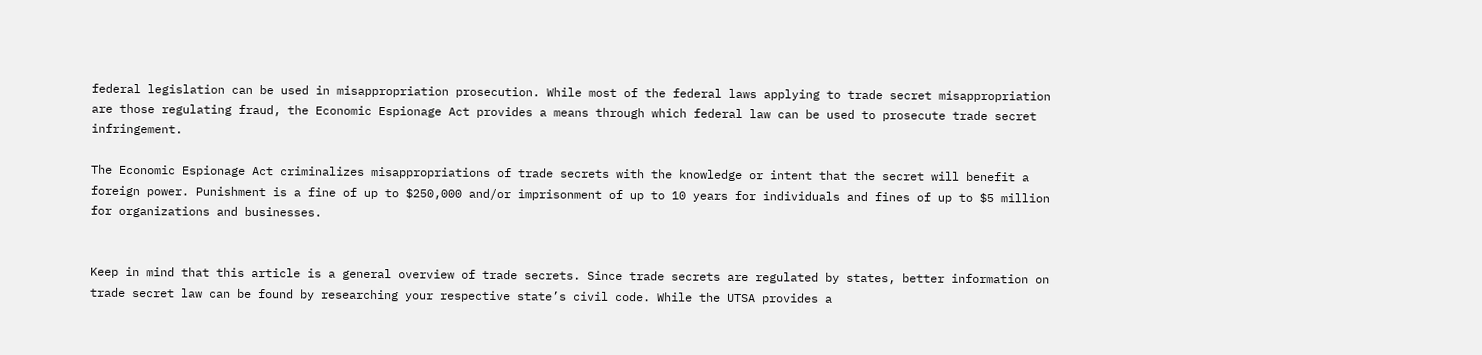federal legislation can be used in misappropriation prosecution. While most of the federal laws applying to trade secret misappropriation are those regulating fraud, the Economic Espionage Act provides a means through which federal law can be used to prosecute trade secret infringement.

The Economic Espionage Act criminalizes misappropriations of trade secrets with the knowledge or intent that the secret will benefit a foreign power. Punishment is a fine of up to $250,000 and/or imprisonment of up to 10 years for individuals and fines of up to $5 million for organizations and businesses.


Keep in mind that this article is a general overview of trade secrets. Since trade secrets are regulated by states, better information on trade secret law can be found by researching your respective state’s civil code. While the UTSA provides a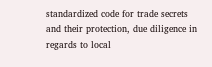standardized code for trade secrets and their protection, due diligence in regards to local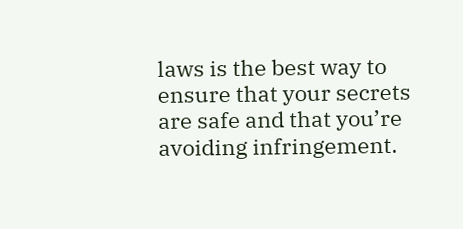laws is the best way to ensure that your secrets are safe and that you’re avoiding infringement.